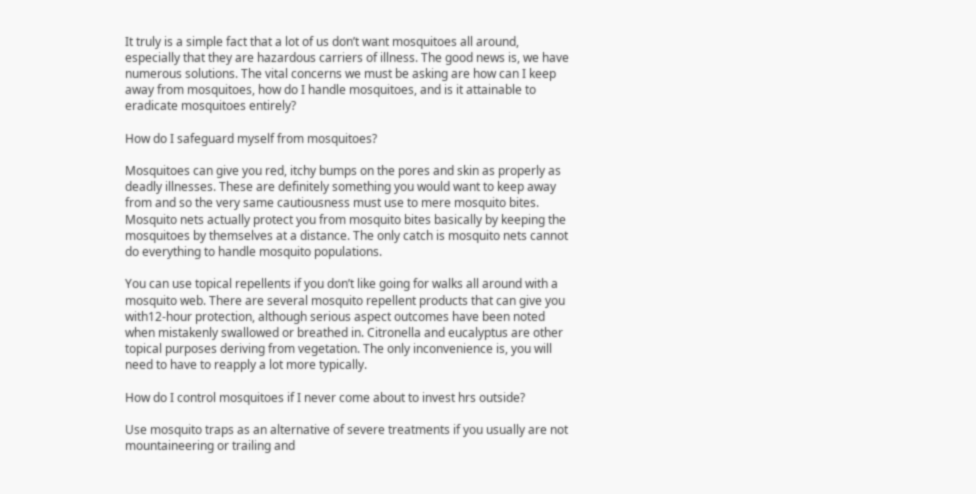It truly is a simple fact that a lot of us don’t want mosquitoes all around, especially that they are hazardous carriers of illness. The good news is, we have numerous solutions. The vital concerns we must be asking are how can I keep away from mosquitoes, how do I handle mosquitoes, and is it attainable to eradicate mosquitoes entirely?

How do I safeguard myself from mosquitoes?

Mosquitoes can give you red, itchy bumps on the pores and skin as properly as deadly illnesses. These are definitely something you would want to keep away from and so the very same cautiousness must use to mere mosquito bites. Mosquito nets actually protect you from mosquito bites basically by keeping the mosquitoes by themselves at a distance. The only catch is mosquito nets cannot do everything to handle mosquito populations.

You can use topical repellents if you don’t like going for walks all around with a mosquito web. There are several mosquito repellent products that can give you with12-hour protection, although serious aspect outcomes have been noted when mistakenly swallowed or breathed in. Citronella and eucalyptus are other topical purposes deriving from vegetation. The only inconvenience is, you will need to have to reapply a lot more typically.

How do I control mosquitoes if I never come about to invest hrs outside?

Use mosquito traps as an alternative of severe treatments if you usually are not mountaineering or trailing and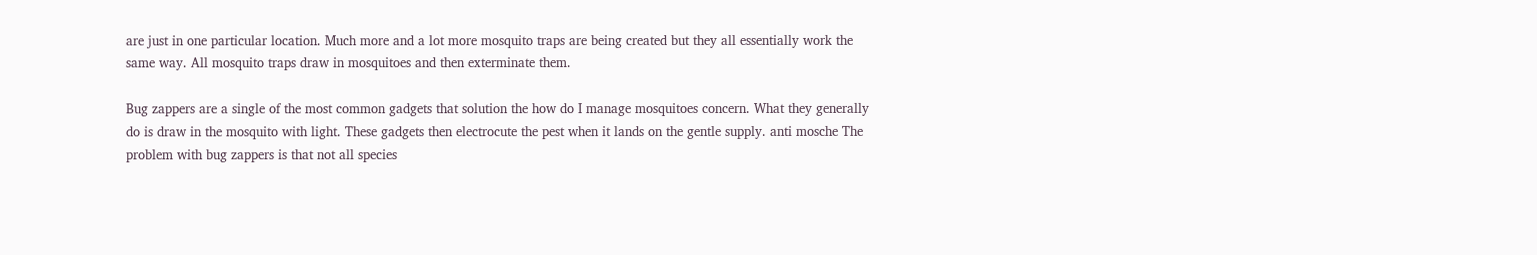are just in one particular location. Much more and a lot more mosquito traps are being created but they all essentially work the same way. All mosquito traps draw in mosquitoes and then exterminate them.

Bug zappers are a single of the most common gadgets that solution the how do I manage mosquitoes concern. What they generally do is draw in the mosquito with light. These gadgets then electrocute the pest when it lands on the gentle supply. anti mosche The problem with bug zappers is that not all species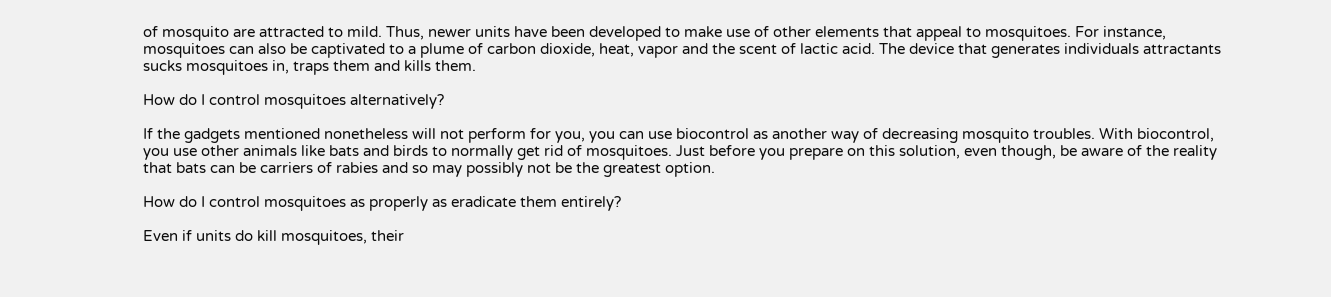of mosquito are attracted to mild. Thus, newer units have been developed to make use of other elements that appeal to mosquitoes. For instance, mosquitoes can also be captivated to a plume of carbon dioxide, heat, vapor and the scent of lactic acid. The device that generates individuals attractants sucks mosquitoes in, traps them and kills them.

How do I control mosquitoes alternatively?

If the gadgets mentioned nonetheless will not perform for you, you can use biocontrol as another way of decreasing mosquito troubles. With biocontrol, you use other animals like bats and birds to normally get rid of mosquitoes. Just before you prepare on this solution, even though, be aware of the reality that bats can be carriers of rabies and so may possibly not be the greatest option.

How do I control mosquitoes as properly as eradicate them entirely?

Even if units do kill mosquitoes, their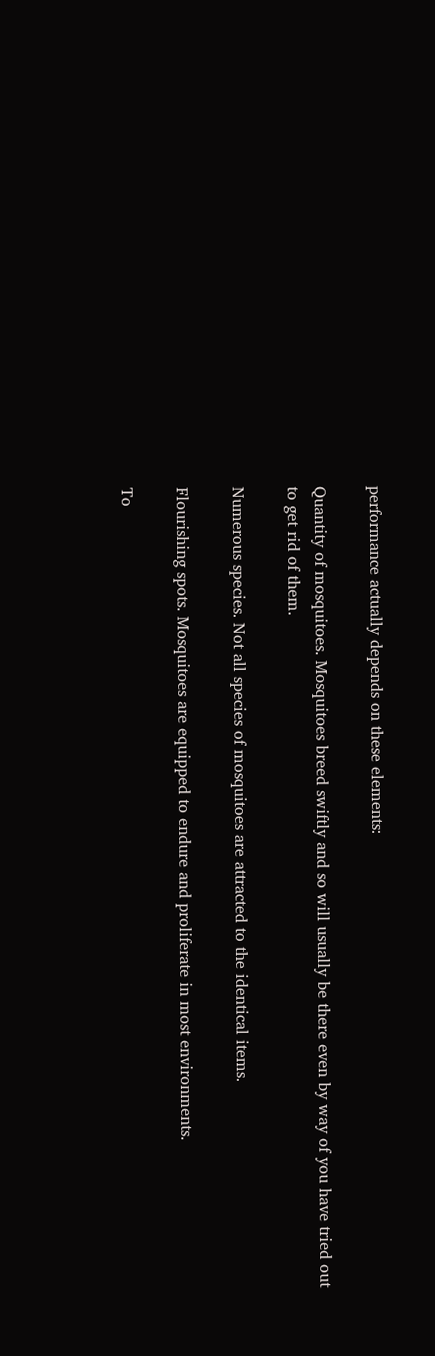performance actually depends on these elements:

Quantity of mosquitoes. Mosquitoes breed swiftly and so will usually be there even by way of you have tried out to get rid of them.

Numerous species. Not all species of mosquitoes are attracted to the identical items.

Flourishing spots. Mosquitoes are equipped to endure and proliferate in most environments.

To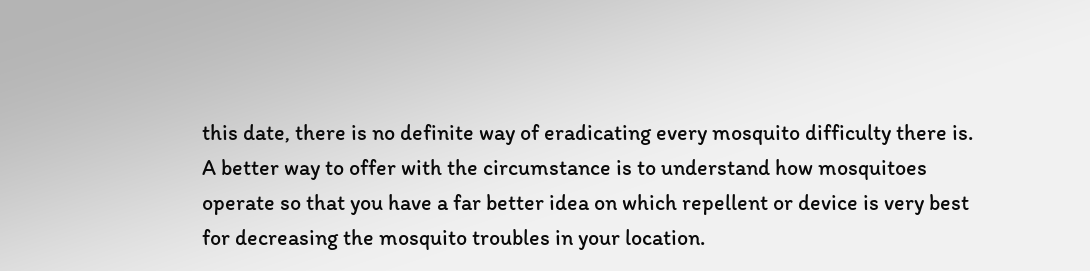this date, there is no definite way of eradicating every mosquito difficulty there is. A better way to offer with the circumstance is to understand how mosquitoes operate so that you have a far better idea on which repellent or device is very best for decreasing the mosquito troubles in your location.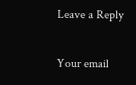Leave a Reply

Your email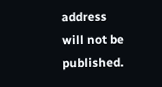address will not be published.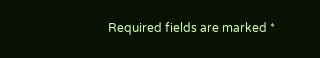Required fields are marked *